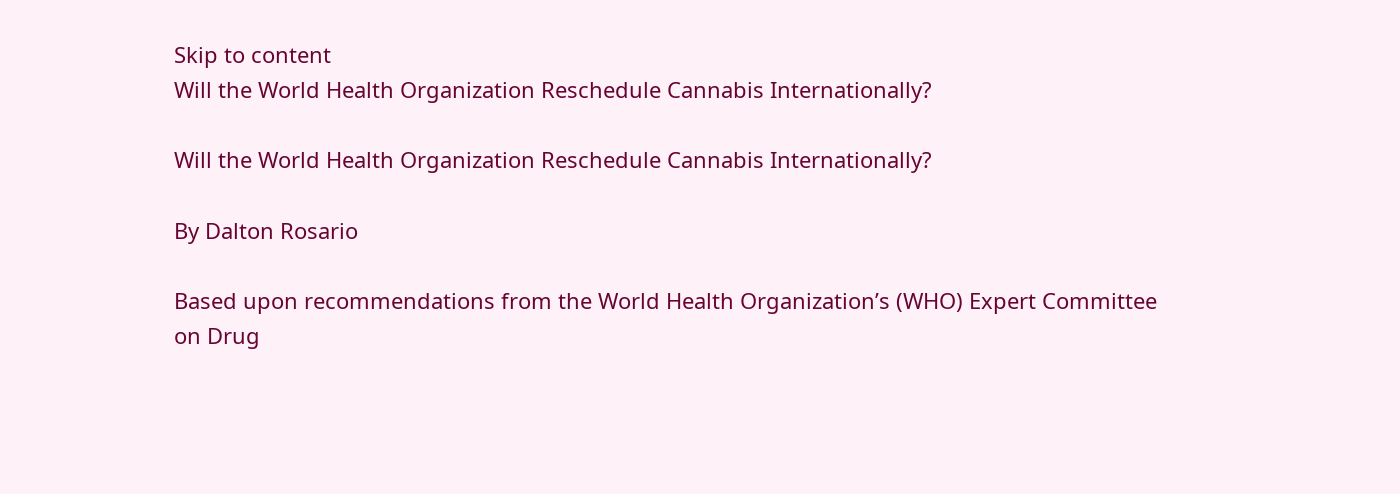Skip to content
Will the World Health Organization Reschedule Cannabis Internationally?

Will the World Health Organization Reschedule Cannabis Internationally?

By Dalton Rosario

Based upon recommendations from the World Health Organization’s (WHO) Expert Committee on Drug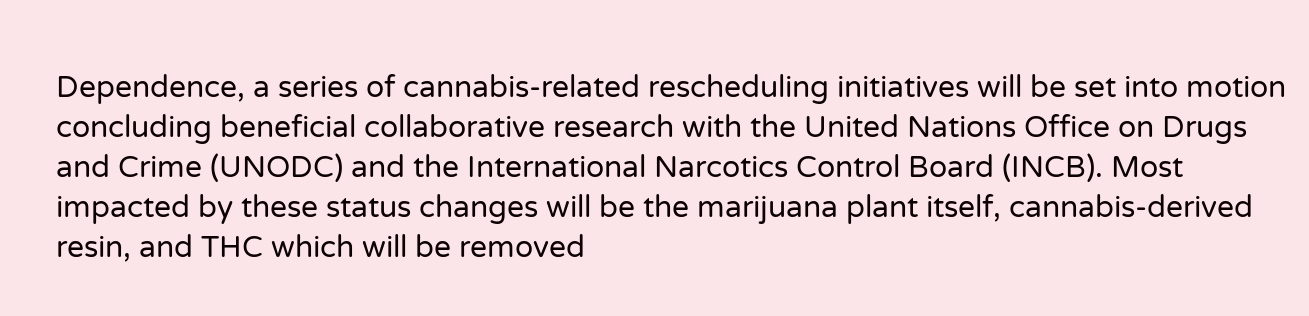Dependence, a series of cannabis-related rescheduling initiatives will be set into motion concluding beneficial collaborative research with the United Nations Office on Drugs and Crime (UNODC) and the International Narcotics Control Board (INCB). Most impacted by these status changes will be the marijuana plant itself, cannabis-derived resin, and THC which will be removed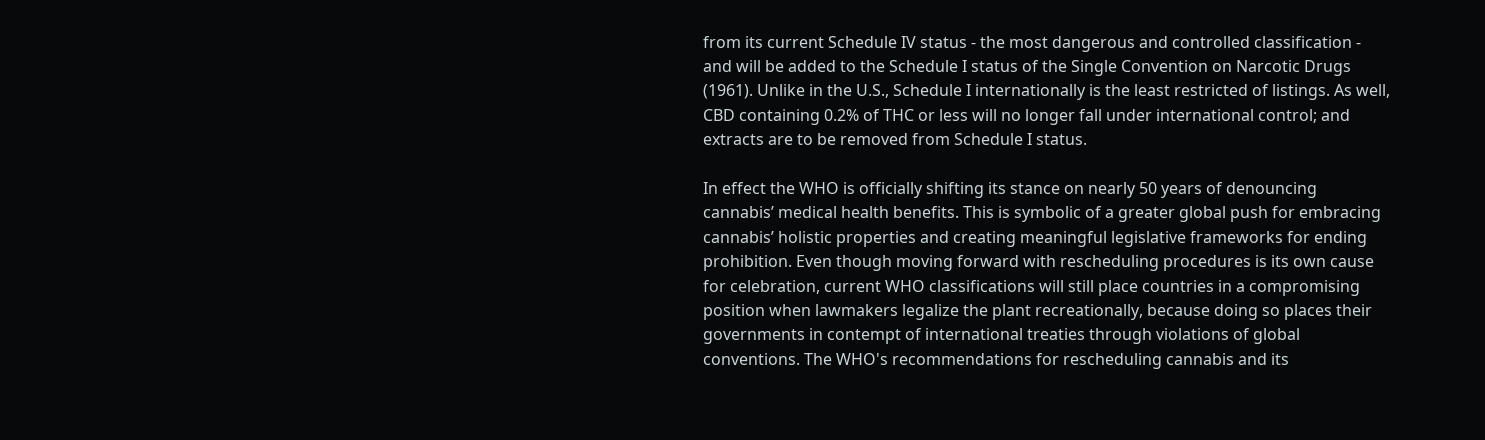from its current Schedule IV status - the most dangerous and controlled classification - and will be added to the Schedule I status of the Single Convention on Narcotic Drugs (1961). Unlike in the U.S., Schedule I internationally is the least restricted of listings. As well, CBD containing 0.2% of THC or less will no longer fall under international control; and extracts are to be removed from Schedule I status.

In effect the WHO is officially shifting its stance on nearly 50 years of denouncing cannabis’ medical health benefits. This is symbolic of a greater global push for embracing cannabis’ holistic properties and creating meaningful legislative frameworks for ending prohibition. Even though moving forward with rescheduling procedures is its own cause for celebration, current WHO classifications will still place countries in a compromising position when lawmakers legalize the plant recreationally, because doing so places their governments in contempt of international treaties through violations of global conventions. The WHO's recommendations for rescheduling cannabis and its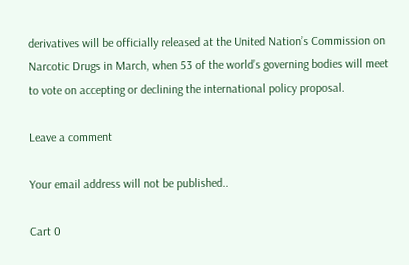derivatives will be officially released at the United Nation’s Commission on Narcotic Drugs in March, when 53 of the world’s governing bodies will meet to vote on accepting or declining the international policy proposal.

Leave a comment

Your email address will not be published..

Cart 0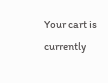Your cart is currently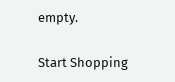empty.

Start Shopping